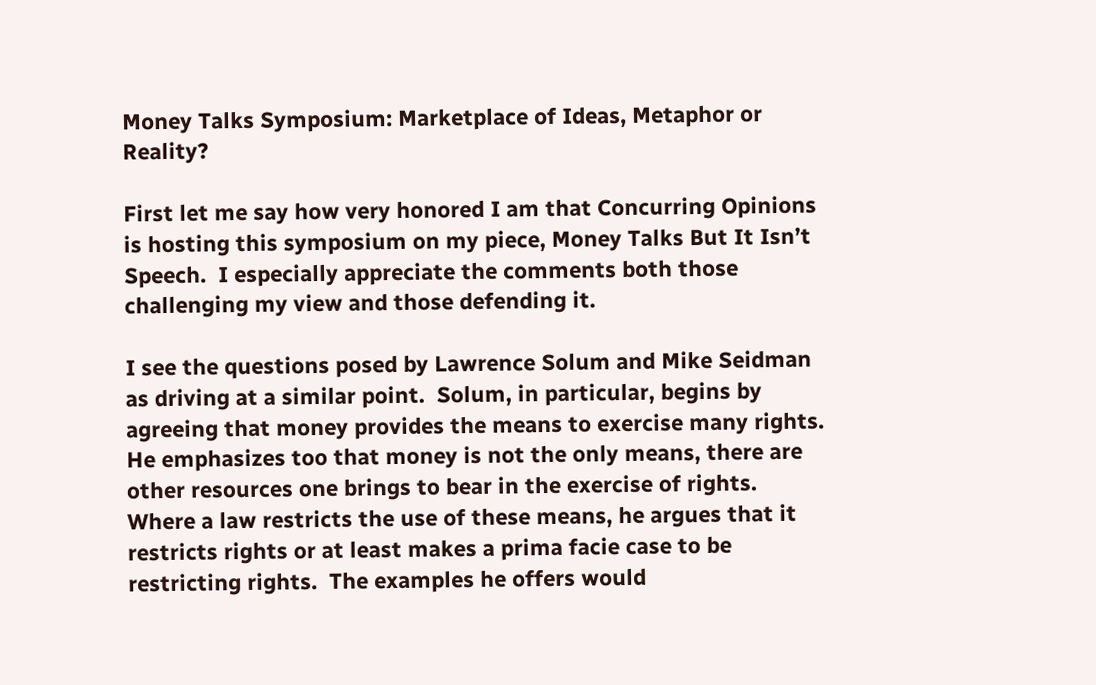Money Talks Symposium: Marketplace of Ideas, Metaphor or Reality?

First let me say how very honored I am that Concurring Opinions is hosting this symposium on my piece, Money Talks But It Isn’t Speech.  I especially appreciate the comments both those challenging my view and those defending it.

I see the questions posed by Lawrence Solum and Mike Seidman as driving at a similar point.  Solum, in particular, begins by agreeing that money provides the means to exercise many rights.  He emphasizes too that money is not the only means, there are other resources one brings to bear in the exercise of rights.  Where a law restricts the use of these means, he argues that it restricts rights or at least makes a prima facie case to be restricting rights.  The examples he offers would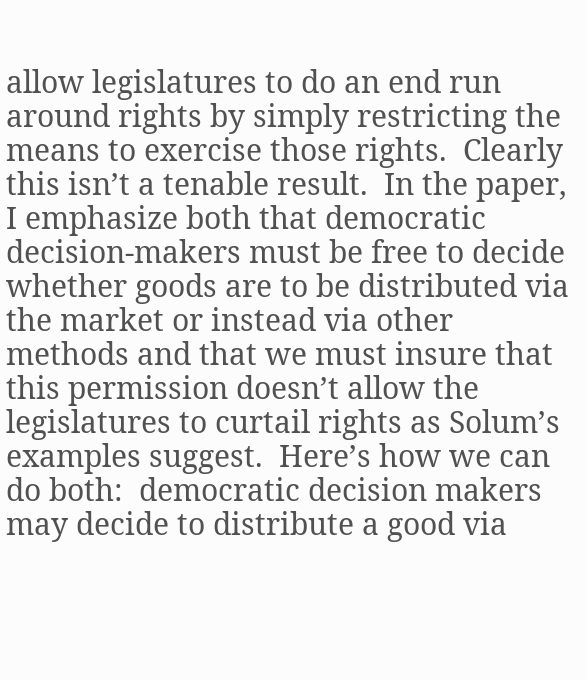allow legislatures to do an end run around rights by simply restricting the means to exercise those rights.  Clearly this isn’t a tenable result.  In the paper, I emphasize both that democratic decision-makers must be free to decide whether goods are to be distributed via the market or instead via other methods and that we must insure that this permission doesn’t allow the legislatures to curtail rights as Solum’s examples suggest.  Here’s how we can do both:  democratic decision makers may decide to distribute a good via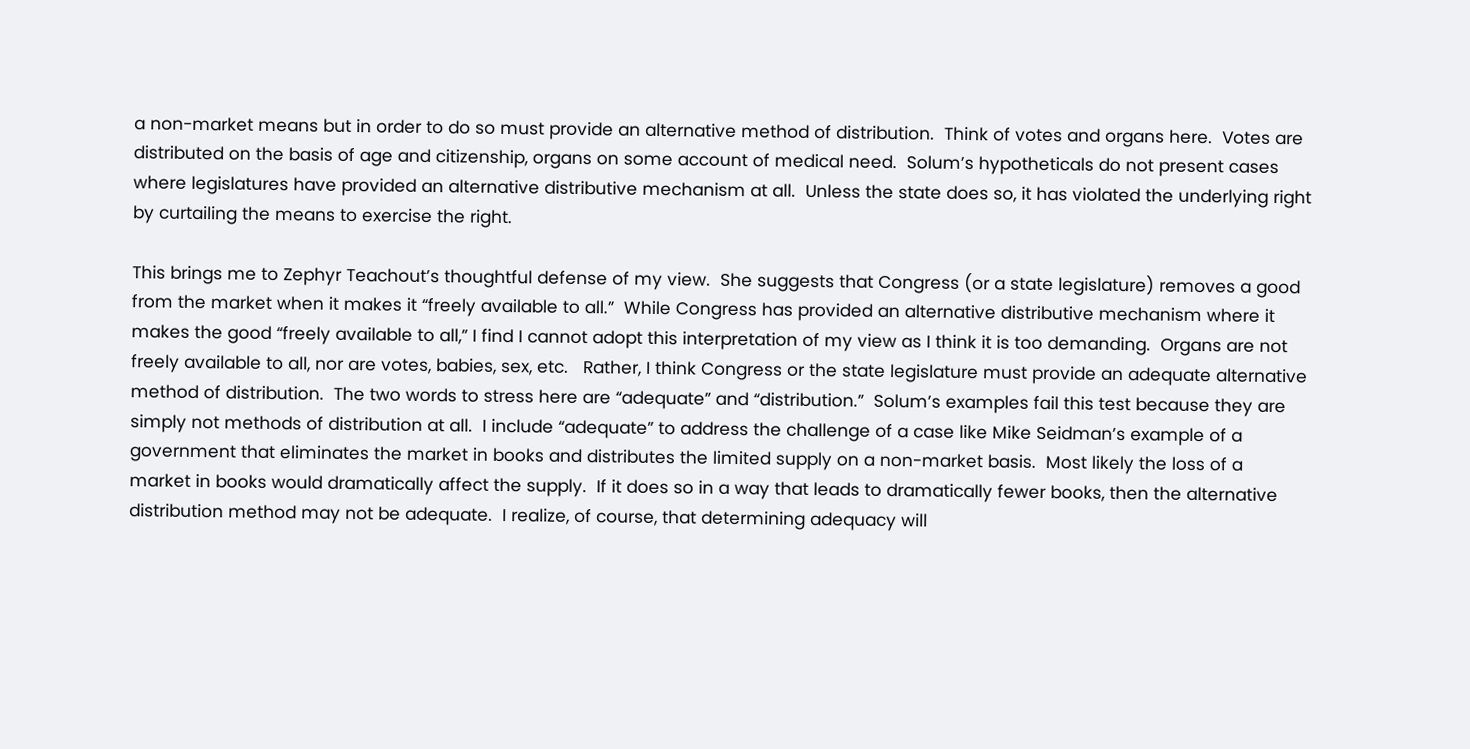a non-market means but in order to do so must provide an alternative method of distribution.  Think of votes and organs here.  Votes are distributed on the basis of age and citizenship, organs on some account of medical need.  Solum’s hypotheticals do not present cases where legislatures have provided an alternative distributive mechanism at all.  Unless the state does so, it has violated the underlying right by curtailing the means to exercise the right.

This brings me to Zephyr Teachout’s thoughtful defense of my view.  She suggests that Congress (or a state legislature) removes a good from the market when it makes it “freely available to all.”  While Congress has provided an alternative distributive mechanism where it makes the good “freely available to all,” I find I cannot adopt this interpretation of my view as I think it is too demanding.  Organs are not freely available to all, nor are votes, babies, sex, etc.   Rather, I think Congress or the state legislature must provide an adequate alternative method of distribution.  The two words to stress here are “adequate” and “distribution.”  Solum’s examples fail this test because they are simply not methods of distribution at all.  I include “adequate” to address the challenge of a case like Mike Seidman’s example of a government that eliminates the market in books and distributes the limited supply on a non-market basis.  Most likely the loss of a market in books would dramatically affect the supply.  If it does so in a way that leads to dramatically fewer books, then the alternative distribution method may not be adequate.  I realize, of course, that determining adequacy will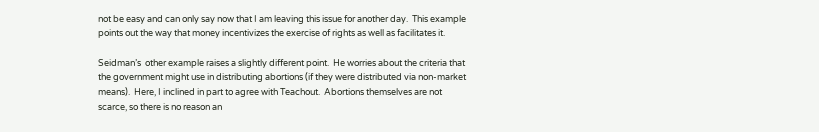not be easy and can only say now that I am leaving this issue for another day.  This example points out the way that money incentivizes the exercise of rights as well as facilitates it.

Seidman’s  other example raises a slightly different point.  He worries about the criteria that the government might use in distributing abortions (if they were distributed via non-market means).  Here, I inclined in part to agree with Teachout.  Abortions themselves are not scarce, so there is no reason an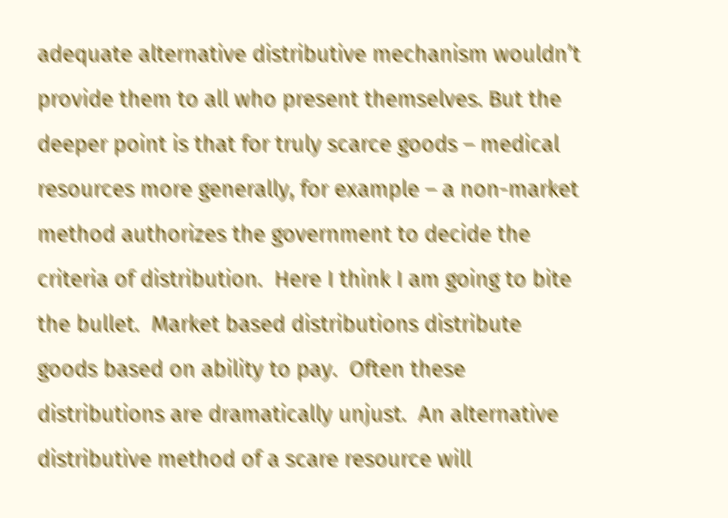adequate alternative distributive mechanism wouldn’t provide them to all who present themselves. But the deeper point is that for truly scarce goods – medical resources more generally, for example – a non-market method authorizes the government to decide the criteria of distribution.  Here I think I am going to bite the bullet.  Market based distributions distribute goods based on ability to pay.  Often these distributions are dramatically unjust.  An alternative distributive method of a scare resource will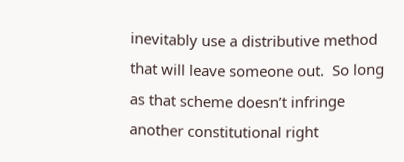inevitably use a distributive method that will leave someone out.  So long as that scheme doesn’t infringe another constitutional right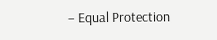– Equal Protection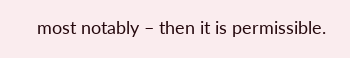most notably – then it is permissible.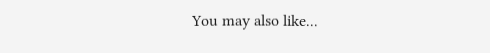You may also like...